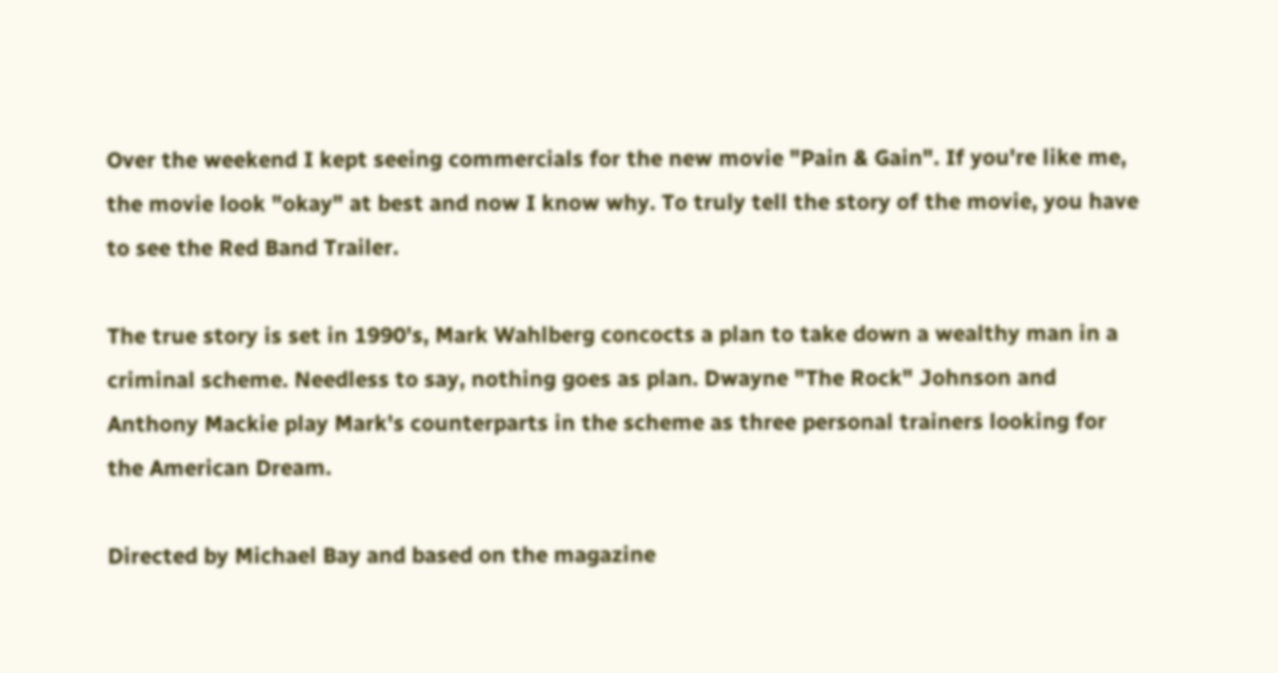Over the weekend I kept seeing commercials for the new movie "Pain & Gain". If you're like me, the movie look "okay" at best and now I know why. To truly tell the story of the movie, you have to see the Red Band Trailer.

The true story is set in 1990's, Mark Wahlberg concocts a plan to take down a wealthy man in a criminal scheme. Needless to say, nothing goes as plan. Dwayne "The Rock" Johnson and Anthony Mackie play Mark's counterparts in the scheme as three personal trainers looking for the American Dream.

Directed by Michael Bay and based on the magazine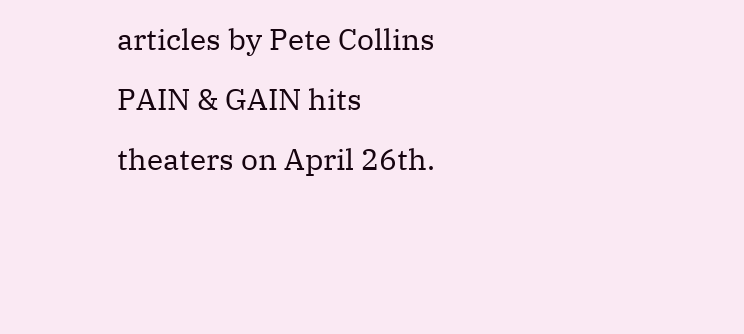articles by Pete Collins PAIN & GAIN hits theaters on April 26th.